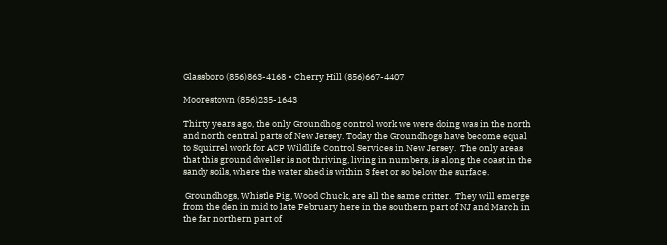Glassboro (856)863-4168 • Cherry Hill (856)667-4407

Moorestown (856)235-1643

Thirty years ago, the only Groundhog control work we were doing was in the north and north central parts of New Jersey. Today the Groundhogs have become equal to Squirrel work for ACP Wildlife Control Services in New Jersey.  The only areas that this ground dweller is not thriving, living in numbers, is along the coast in the sandy soils, where the water shed is within 3 feet or so below the surface.

 Groundhogs, Whistle Pig, Wood Chuck, are all the same critter.  They will emerge from the den in mid to late February here in the southern part of NJ and March in the far northern part of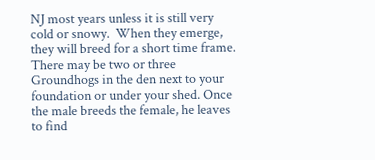NJ most years unless it is still very cold or snowy.  When they emerge, they will breed for a short time frame.  There may be two or three Groundhogs in the den next to your foundation or under your shed. Once the male breeds the female, he leaves to find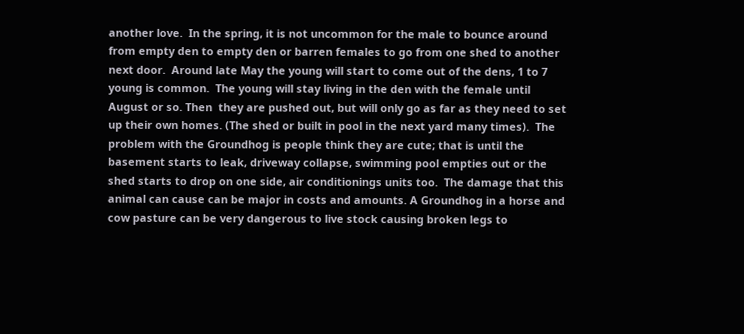another love.  In the spring, it is not uncommon for the male to bounce around from empty den to empty den or barren females to go from one shed to another next door.  Around late May the young will start to come out of the dens, 1 to 7 young is common.  The young will stay living in the den with the female until August or so. Then  they are pushed out, but will only go as far as they need to set up their own homes. (The shed or built in pool in the next yard many times).  The problem with the Groundhog is people think they are cute; that is until the basement starts to leak, driveway collapse, swimming pool empties out or the shed starts to drop on one side, air conditionings units too.  The damage that this animal can cause can be major in costs and amounts. A Groundhog in a horse and cow pasture can be very dangerous to live stock causing broken legs to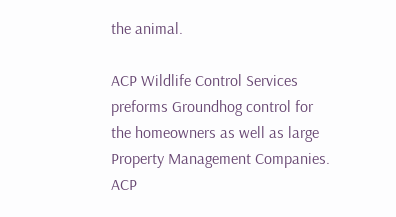the animal.

ACP Wildlife Control Services preforms Groundhog control for the homeowners as well as large Property Management Companies.  ACP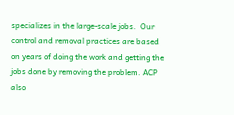specializes in the large-scale jobs.  Our control and removal practices are based on years of doing the work and getting the jobs done by removing the problem. ACP also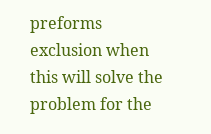preforms exclusion when this will solve the problem for the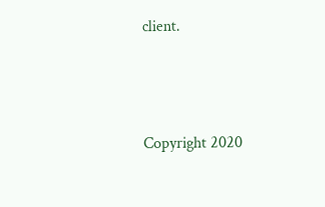client.





Copyright 2020